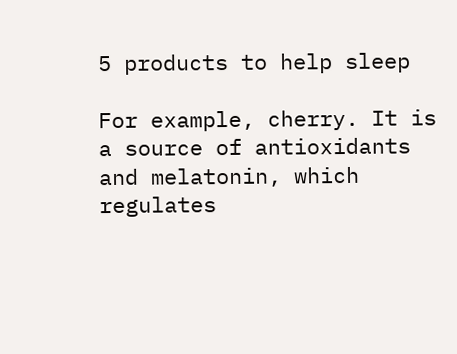5 products to help sleep

For example, cherry. It is a source of antioxidants and melatonin, which regulates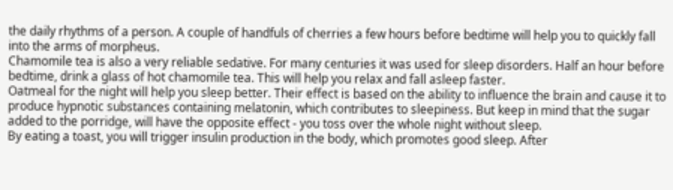the daily rhythms of a person. A couple of handfuls of cherries a few hours before bedtime will help you to quickly fall into the arms of morpheus.
Chamomile tea is also a very reliable sedative. For many centuries it was used for sleep disorders. Half an hour before bedtime, drink a glass of hot chamomile tea. This will help you relax and fall asleep faster.
Oatmeal for the night will help you sleep better. Their effect is based on the ability to influence the brain and cause it to produce hypnotic substances containing melatonin, which contributes to sleepiness. But keep in mind that the sugar added to the porridge, will have the opposite effect - you toss over the whole night without sleep.
By eating a toast, you will trigger insulin production in the body, which promotes good sleep. After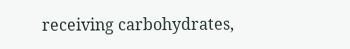receiving carbohydrates,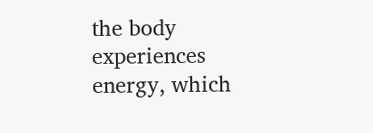the body experiences energy, which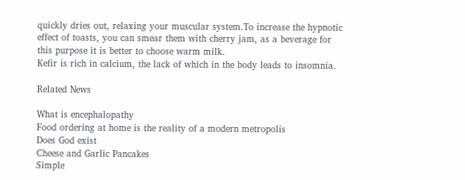quickly dries out, relaxing your muscular system.To increase the hypnotic effect of toasts, you can smear them with cherry jam, as a beverage for this purpose it is better to choose warm milk.
Kefir is rich in calcium, the lack of which in the body leads to insomnia.

Related News

What is encephalopathy
Food ordering at home is the reality of a modern metropolis
Does God exist
Cheese and Garlic Pancakes
Simple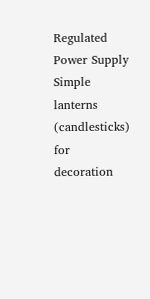Regulated Power Supply
Simple lanterns (candlesticks) for decoration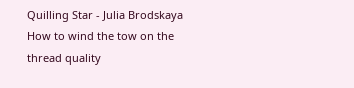Quilling Star - Julia Brodskaya
How to wind the tow on the thread quality